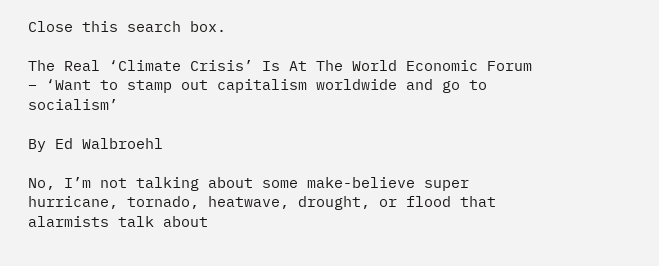Close this search box.

The Real ‘Climate Crisis’ Is At The World Economic Forum – ‘Want to stamp out capitalism worldwide and go to socialism’

By Ed Walbroehl

No, I’m not talking about some make-believe super hurricane, tornado, heatwave, drought, or flood that alarmists talk about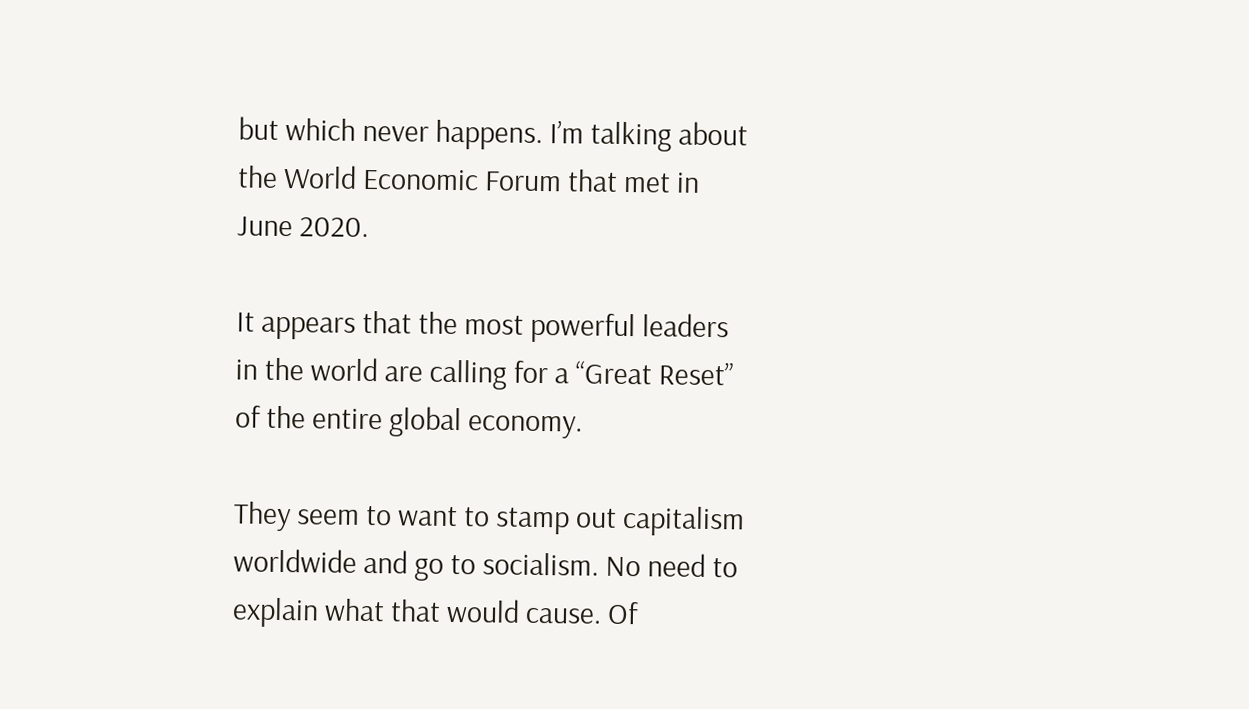but which never happens. I’m talking about the World Economic Forum that met in June 2020.

It appears that the most powerful leaders in the world are calling for a “Great Reset” of the entire global economy.

They seem to want to stamp out capitalism worldwide and go to socialism. No need to explain what that would cause. Of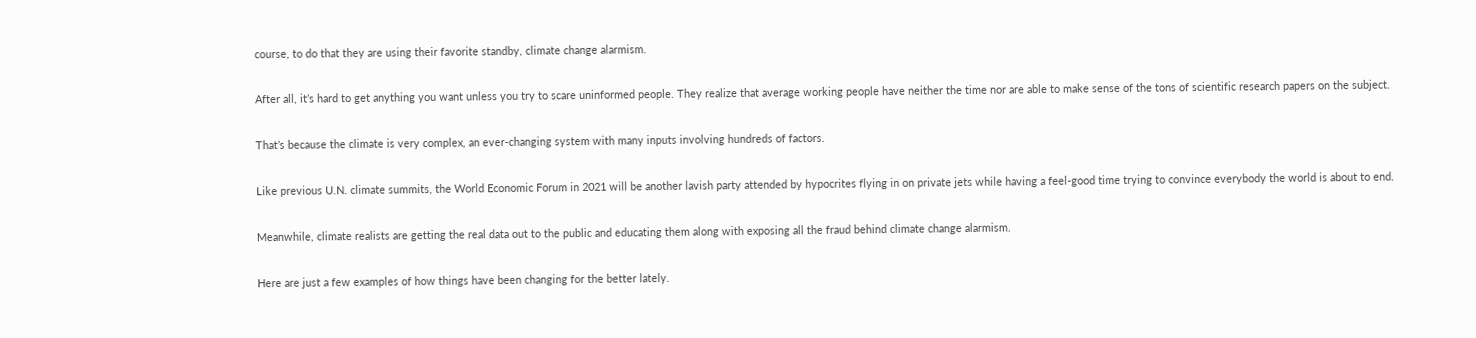course, to do that they are using their favorite standby, climate change alarmism.

After all, it’s hard to get anything you want unless you try to scare uninformed people. They realize that average working people have neither the time nor are able to make sense of the tons of scientific research papers on the subject.

That’s because the climate is very complex, an ever-changing system with many inputs involving hundreds of factors.

Like previous U.N. climate summits, the World Economic Forum in 2021 will be another lavish party attended by hypocrites flying in on private jets while having a feel-good time trying to convince everybody the world is about to end.

Meanwhile, climate realists are getting the real data out to the public and educating them along with exposing all the fraud behind climate change alarmism.

Here are just a few examples of how things have been changing for the better lately.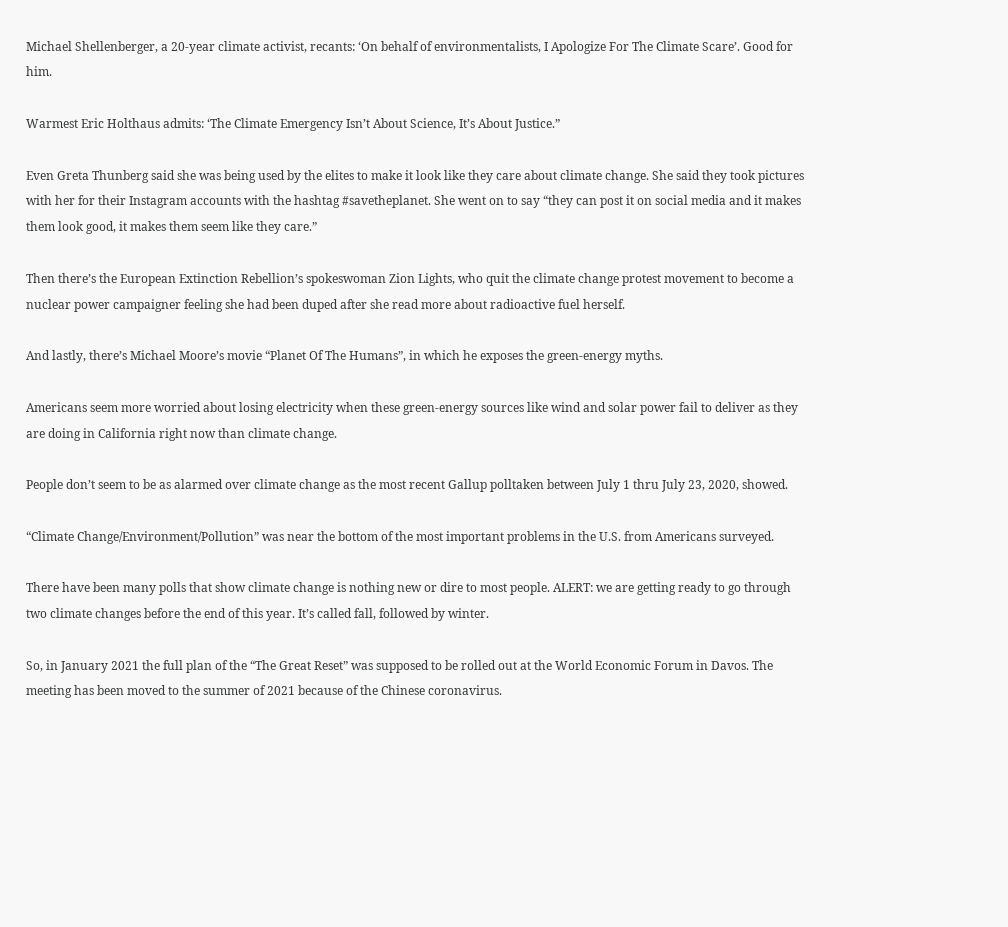Michael Shellenberger, a 20-year climate activist, recants: ‘On behalf of environmentalists, I Apologize For The Climate Scare’. Good for him.

Warmest Eric Holthaus admits: ‘The Climate Emergency Isn’t About Science, It’s About Justice.”

Even Greta Thunberg said she was being used by the elites to make it look like they care about climate change. She said they took pictures with her for their Instagram accounts with the hashtag #savetheplanet. She went on to say “they can post it on social media and it makes them look good, it makes them seem like they care.”

Then there’s the European Extinction Rebellion’s spokeswoman Zion Lights, who quit the climate change protest movement to become a nuclear power campaigner feeling she had been duped after she read more about radioactive fuel herself.

And lastly, there’s Michael Moore’s movie “Planet Of The Humans”, in which he exposes the green-energy myths.

Americans seem more worried about losing electricity when these green-energy sources like wind and solar power fail to deliver as they are doing in California right now than climate change.

People don’t seem to be as alarmed over climate change as the most recent Gallup polltaken between July 1 thru July 23, 2020, showed.

“Climate Change/Environment/Pollution” was near the bottom of the most important problems in the U.S. from Americans surveyed.

There have been many polls that show climate change is nothing new or dire to most people. ALERT: we are getting ready to go through two climate changes before the end of this year. It’s called fall, followed by winter.

So, in January 2021 the full plan of the “The Great Reset” was supposed to be rolled out at the World Economic Forum in Davos. The meeting has been moved to the summer of 2021 because of the Chinese coronavirus.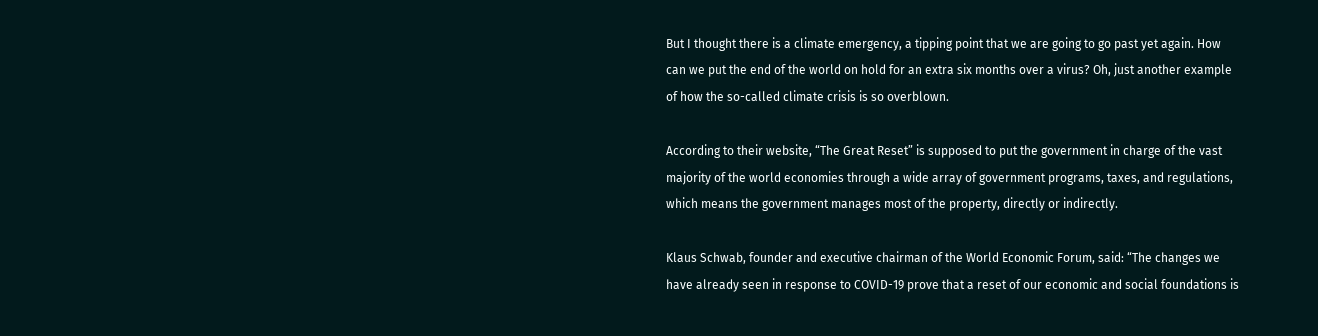But I thought there is a climate emergency, a tipping point that we are going to go past yet again. How can we put the end of the world on hold for an extra six months over a virus? Oh, just another example of how the so-called climate crisis is so overblown.

According to their website, “The Great Reset” is supposed to put the government in charge of the vast majority of the world economies through a wide array of government programs, taxes, and regulations, which means the government manages most of the property, directly or indirectly.

Klaus Schwab, founder and executive chairman of the World Economic Forum, said: “The changes we have already seen in response to COVID-19 prove that a reset of our economic and social foundations is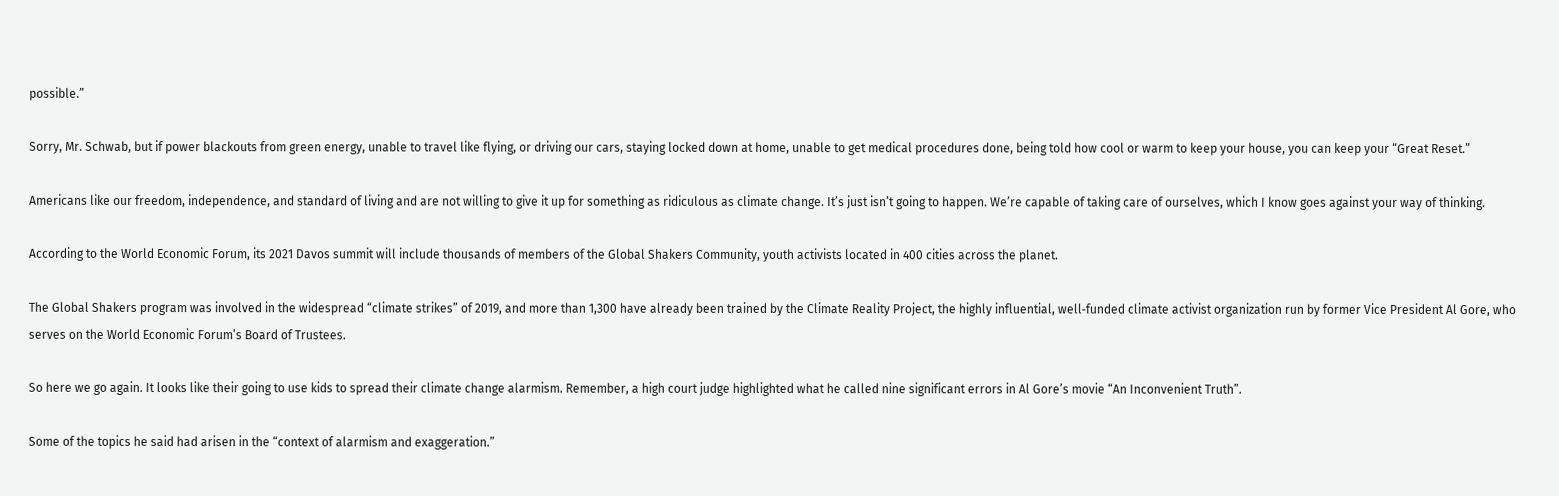possible.”

Sorry, Mr. Schwab, but if power blackouts from green energy, unable to travel like flying, or driving our cars, staying locked down at home, unable to get medical procedures done, being told how cool or warm to keep your house, you can keep your “Great Reset.”

Americans like our freedom, independence, and standard of living and are not willing to give it up for something as ridiculous as climate change. It’s just isn’t going to happen. We’re capable of taking care of ourselves, which I know goes against your way of thinking.

According to the World Economic Forum, its 2021 Davos summit will include thousands of members of the Global Shakers Community, youth activists located in 400 cities across the planet.

The Global Shakers program was involved in the widespread “climate strikes” of 2019, and more than 1,300 have already been trained by the Climate Reality Project, the highly influential, well‑funded climate activist organization run by former Vice President Al Gore, who serves on the World Economic Forum’s Board of Trustees.

So here we go again. It looks like their going to use kids to spread their climate change alarmism. Remember, a high court judge highlighted what he called nine significant errors in Al Gore’s movie “An Inconvenient Truth”.

Some of the topics he said had arisen in the “context of alarmism and exaggeration.”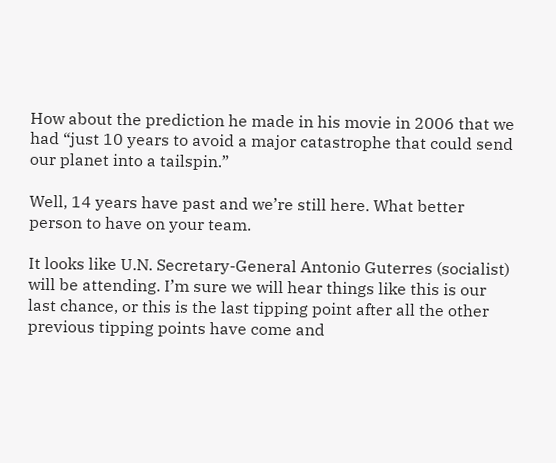How about the prediction he made in his movie in 2006 that we had “just 10 years to avoid a major catastrophe that could send our planet into a tailspin.”

Well, 14 years have past and we’re still here. What better person to have on your team.

It looks like U.N. Secretary-General Antonio Guterres (socialist) will be attending. I’m sure we will hear things like this is our last chance, or this is the last tipping point after all the other previous tipping points have come and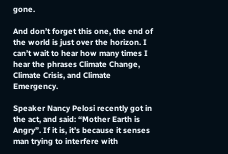gone.

And don’t forget this one, the end of the world is just over the horizon. I can’t wait to hear how many times I hear the phrases Climate Change, Climate Crisis, and Climate Emergency.

Speaker Nancy Pelosi recently got in the act, and said: “Mother Earth is Angry”. If it is, it’s because it senses man trying to interfere with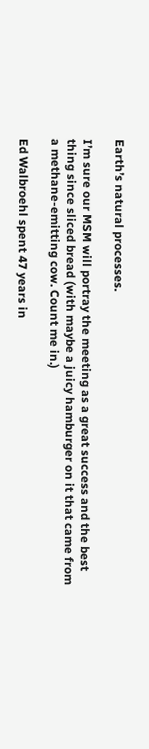Earth’s natural processes.

I’m sure our MSM will portray the meeting as a great success and the best thing since sliced bread (with maybe a juicy hamburger on it that came from a methane-emitting cow. Count me in.)

Ed Walbroehl spent 47 years in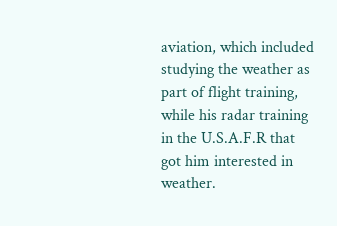aviation, which included studying the weather as part of flight training, while his radar training in the U.S.A.F.R that got him interested in weather.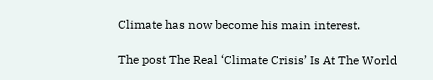Climate has now become his main interest.

The post The Real ‘Climate Crisis’ Is At The World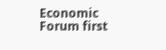Economic Forum first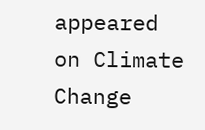appeared on Climate Change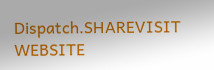Dispatch.SHAREVISIT WEBSITE